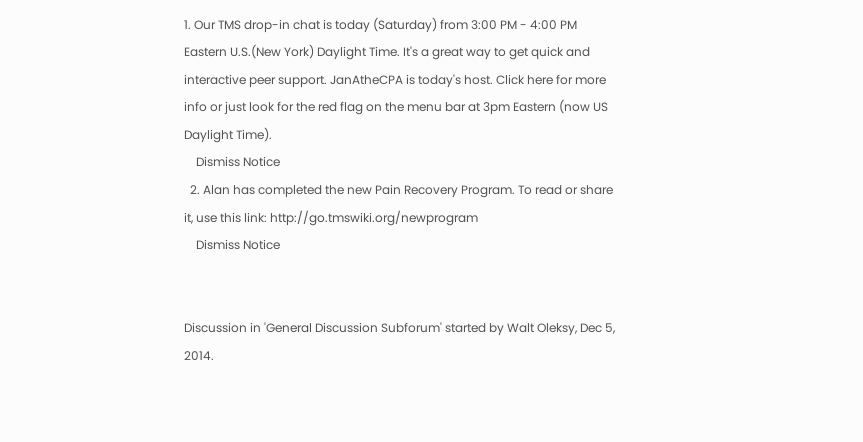1. Our TMS drop-in chat is today (Saturday) from 3:00 PM - 4:00 PM Eastern U.S.(New York) Daylight Time. It's a great way to get quick and interactive peer support. JanAtheCPA is today's host. Click here for more info or just look for the red flag on the menu bar at 3pm Eastern (now US Daylight Time).
    Dismiss Notice
  2. Alan has completed the new Pain Recovery Program. To read or share it, use this link: http://go.tmswiki.org/newprogram
    Dismiss Notice


Discussion in 'General Discussion Subforum' started by Walt Oleksy, Dec 5, 2014.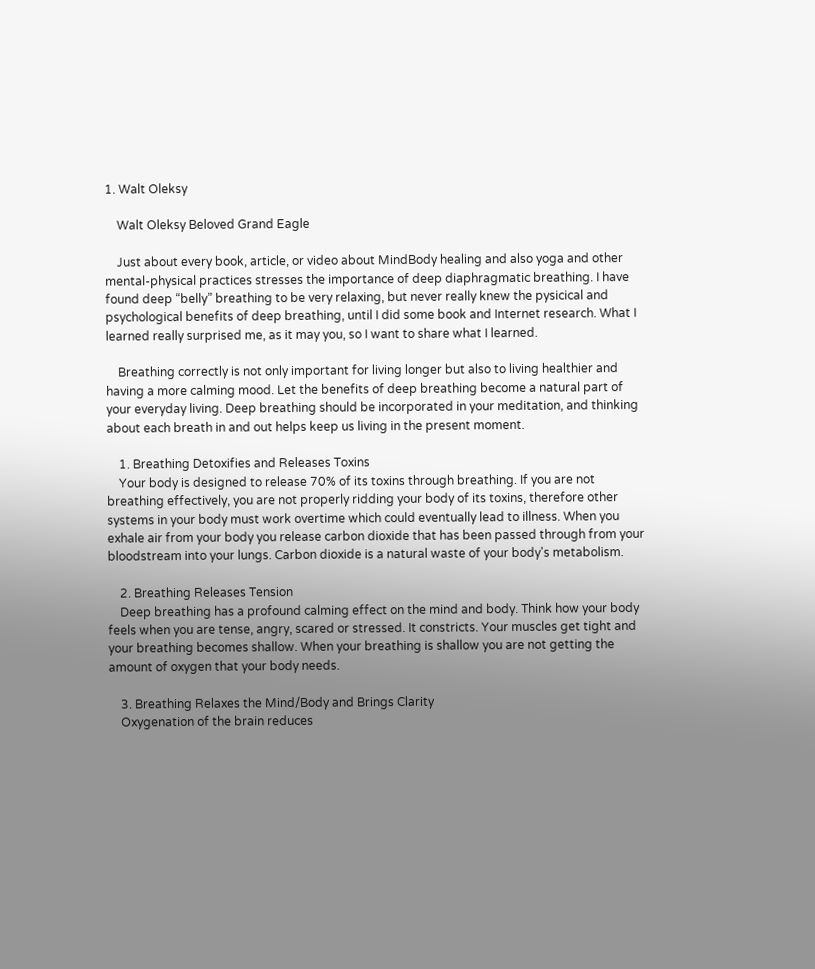1. Walt Oleksy

    Walt Oleksy Beloved Grand Eagle

    Just about every book, article, or video about MindBody healing and also yoga and other mental-physical practices stresses the importance of deep diaphragmatic breathing. I have found deep “belly” breathing to be very relaxing, but never really knew the pysicical and psychological benefits of deep breathing, until I did some book and Internet research. What I learned really surprised me, as it may you, so I want to share what I learned.

    Breathing correctly is not only important for living longer but also to living healthier and having a more calming mood. Let the benefits of deep breathing become a natural part of your everyday living. Deep breathing should be incorporated in your meditation, and thinking about each breath in and out helps keep us living in the present moment.

    1. Breathing Detoxifies and Releases Toxins
    Your body is designed to release 70% of its toxins through breathing. If you are not breathing effectively, you are not properly ridding your body of its toxins, therefore other systems in your body must work overtime which could eventually lead to illness. When you exhale air from your body you release carbon dioxide that has been passed through from your bloodstream into your lungs. Carbon dioxide is a natural waste of your body's metabolism.

    2. Breathing Releases Tension
    Deep breathing has a profound calming effect on the mind and body. Think how your body feels when you are tense, angry, scared or stressed. It constricts. Your muscles get tight and your breathing becomes shallow. When your breathing is shallow you are not getting the amount of oxygen that your body needs.

    3. Breathing Relaxes the Mind/Body and Brings Clarity
    Oxygenation of the brain reduces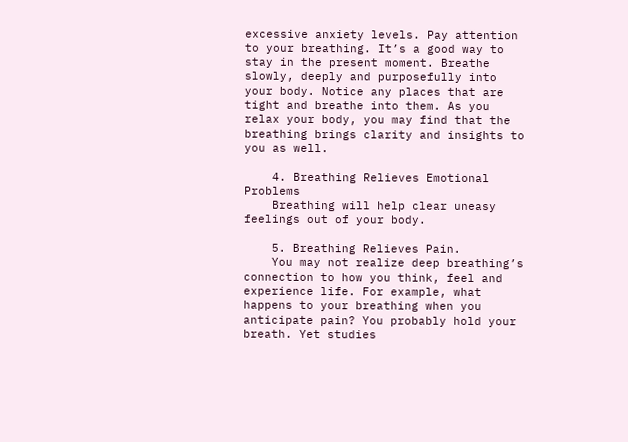excessive anxiety levels. Pay attention to your breathing. It’s a good way to stay in the present moment. Breathe slowly, deeply and purposefully into your body. Notice any places that are tight and breathe into them. As you relax your body, you may find that the breathing brings clarity and insights to you as well.

    4. Breathing Relieves Emotional Problems
    Breathing will help clear uneasy feelings out of your body.

    5. Breathing Relieves Pain.
    You may not realize deep breathing’s connection to how you think, feel and experience life. For example, what happens to your breathing when you anticipate pain? You probably hold your breath. Yet studies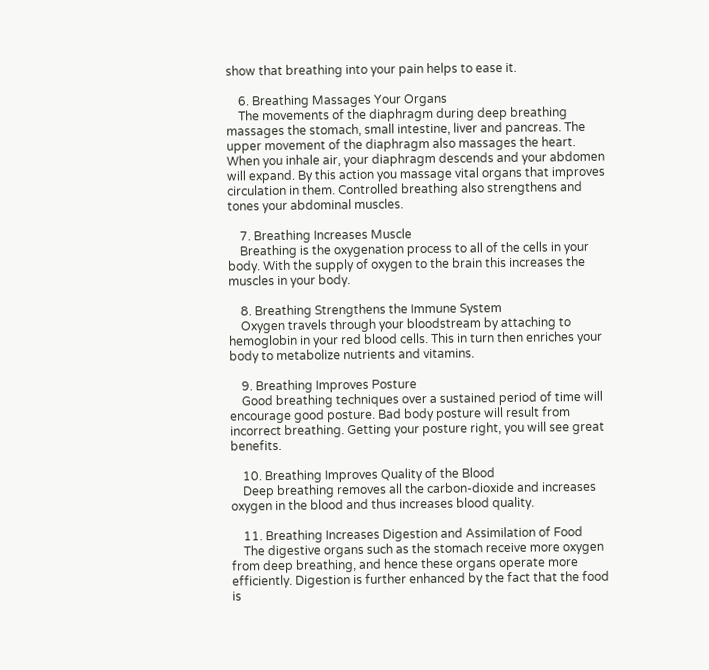show that breathing into your pain helps to ease it.

    6. Breathing Massages Your Organs
    The movements of the diaphragm during deep breathing massages the stomach, small intestine, liver and pancreas. The upper movement of the diaphragm also massages the heart. When you inhale air, your diaphragm descends and your abdomen will expand. By this action you massage vital organs that improves circulation in them. Controlled breathing also strengthens and tones your abdominal muscles.

    7. Breathing Increases Muscle
    Breathing is the oxygenation process to all of the cells in your body. With the supply of oxygen to the brain this increases the muscles in your body.

    8. Breathing Strengthens the Immune System
    Oxygen travels through your bloodstream by attaching to hemoglobin in your red blood cells. This in turn then enriches your body to metabolize nutrients and vitamins.

    9. Breathing Improves Posture
    Good breathing techniques over a sustained period of time will encourage good posture. Bad body posture will result from incorrect breathing. Getting your posture right, you will see great benefits.

    10. Breathing Improves Quality of the Blood
    Deep breathing removes all the carbon-dioxide and increases oxygen in the blood and thus increases blood quality.

    11. Breathing Increases Digestion and Assimilation of Food
    The digestive organs such as the stomach receive more oxygen from deep breathing, and hence these organs operate more efficiently. Digestion is further enhanced by the fact that the food is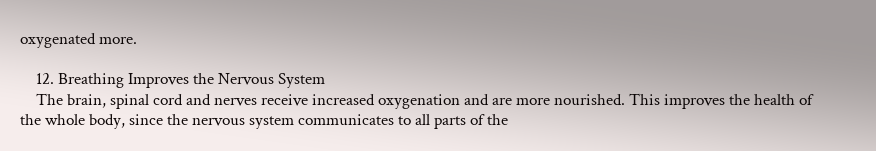oxygenated more.

    12. Breathing Improves the Nervous System
    The brain, spinal cord and nerves receive increased oxygenation and are more nourished. This improves the health of the whole body, since the nervous system communicates to all parts of the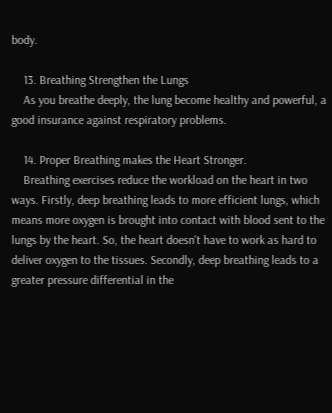body.

    13. Breathing Strengthen the Lungs
    As you breathe deeply, the lung become healthy and powerful, a good insurance against respiratory problems.

    14. Proper Breathing makes the Heart Stronger.
    Breathing exercises reduce the workload on the heart in two ways. Firstly, deep breathing leads to more efficient lungs, which means more oxygen is brought into contact with blood sent to the lungs by the heart. So, the heart doesn't have to work as hard to deliver oxygen to the tissues. Secondly, deep breathing leads to a greater pressure differential in the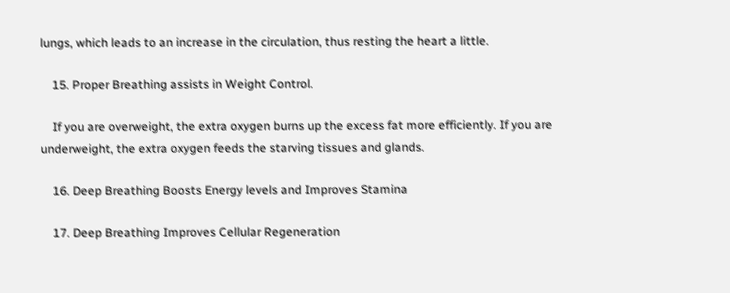lungs, which leads to an increase in the circulation, thus resting the heart a little.

    15. Proper Breathing assists in Weight Control.

    If you are overweight, the extra oxygen burns up the excess fat more efficiently. If you are underweight, the extra oxygen feeds the starving tissues and glands.

    16. Deep Breathing Boosts Energy levels and Improves Stamina

    17. Deep Breathing Improves Cellular Regeneration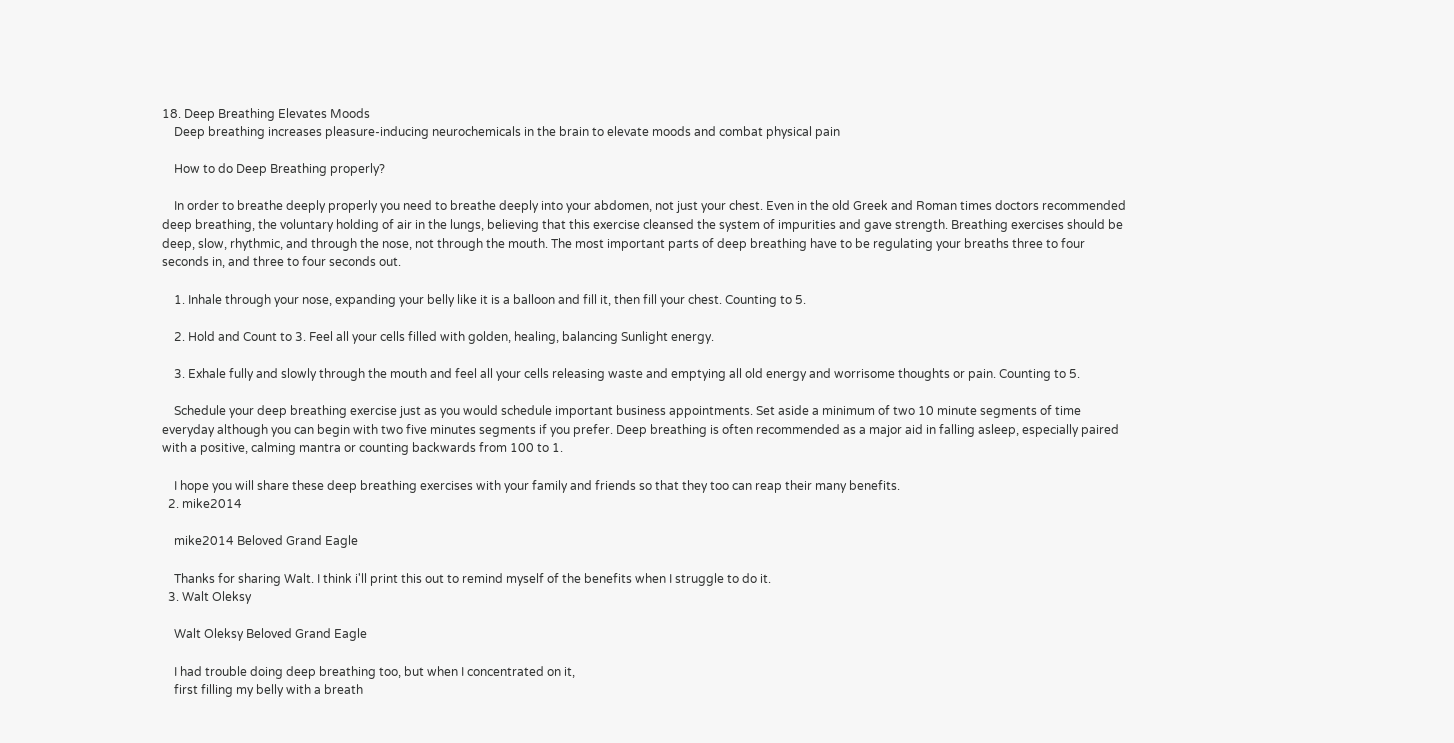18. Deep Breathing Elevates Moods
    Deep breathing increases pleasure-inducing neurochemicals in the brain to elevate moods and combat physical pain

    How to do Deep Breathing properly?

    In order to breathe deeply properly you need to breathe deeply into your abdomen, not just your chest. Even in the old Greek and Roman times doctors recommended deep breathing, the voluntary holding of air in the lungs, believing that this exercise cleansed the system of impurities and gave strength. Breathing exercises should be deep, slow, rhythmic, and through the nose, not through the mouth. The most important parts of deep breathing have to be regulating your breaths three to four seconds in, and three to four seconds out.

    1. Inhale through your nose, expanding your belly like it is a balloon and fill it, then fill your chest. Counting to 5.

    2. Hold and Count to 3. Feel all your cells filled with golden, healing, balancing Sunlight energy.

    3. Exhale fully and slowly through the mouth and feel all your cells releasing waste and emptying all old energy and worrisome thoughts or pain. Counting to 5.

    Schedule your deep breathing exercise just as you would schedule important business appointments. Set aside a minimum of two 10 minute segments of time everyday although you can begin with two five minutes segments if you prefer. Deep breathing is often recommended as a major aid in falling asleep, especially paired with a positive, calming mantra or counting backwards from 100 to 1.

    I hope you will share these deep breathing exercises with your family and friends so that they too can reap their many benefits.
  2. mike2014

    mike2014 Beloved Grand Eagle

    Thanks for sharing Walt. I think i'll print this out to remind myself of the benefits when I struggle to do it.
  3. Walt Oleksy

    Walt Oleksy Beloved Grand Eagle

    I had trouble doing deep breathing too, but when I concentrated on it,
    first filling my belly with a breath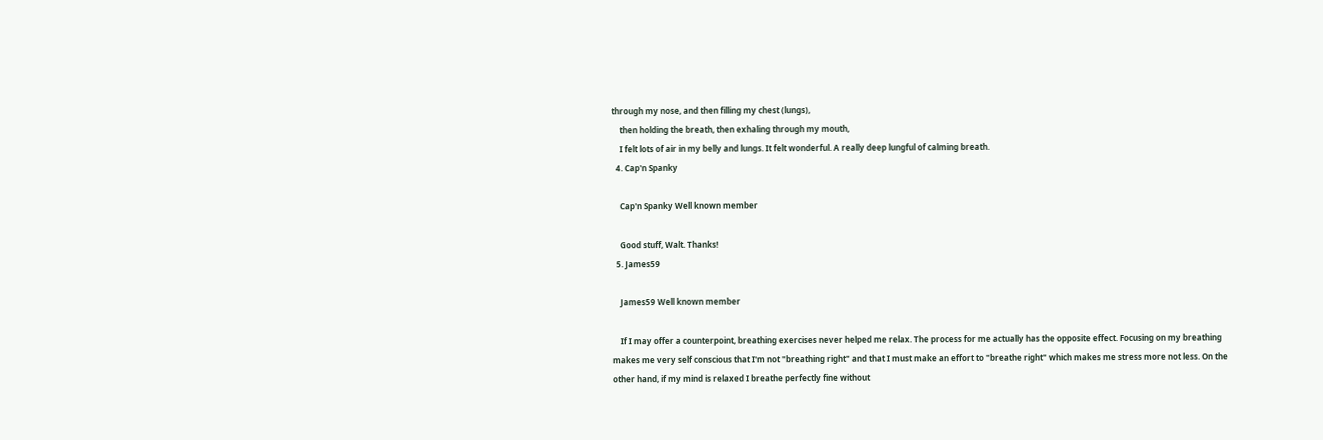through my nose, and then filling my chest (lungs),
    then holding the breath, then exhaling through my mouth,
    I felt lots of air in my belly and lungs. It felt wonderful. A really deep lungful of calming breath.
  4. Cap'n Spanky

    Cap'n Spanky Well known member

    Good stuff, Walt. Thanks!
  5. James59

    James59 Well known member

    If I may offer a counterpoint, breathing exercises never helped me relax. The process for me actually has the opposite effect. Focusing on my breathing makes me very self conscious that I'm not "breathing right" and that I must make an effort to "breathe right" which makes me stress more not less. On the other hand, if my mind is relaxed I breathe perfectly fine without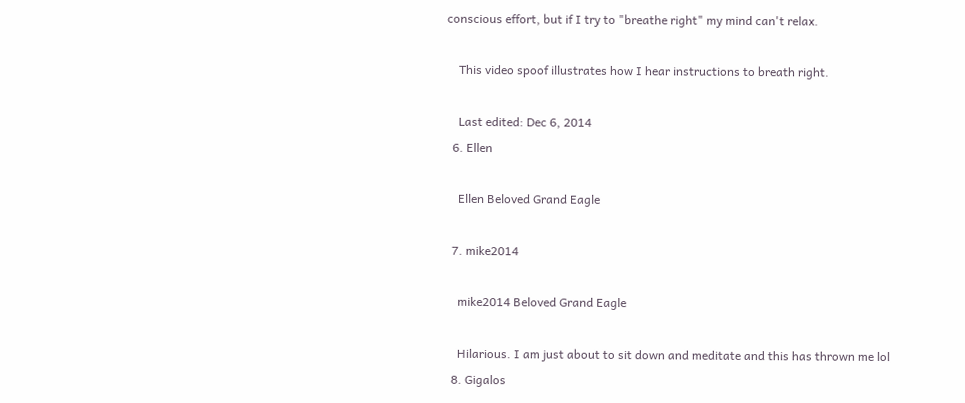conscious effort, but if I try to "breathe right" my mind can't relax.

    This video spoof illustrates how I hear instructions to breath right.

    Last edited: Dec 6, 2014
  6. Ellen

    Ellen Beloved Grand Eagle

  7. mike2014

    mike2014 Beloved Grand Eagle

    Hilarious. I am just about to sit down and meditate and this has thrown me lol
  8. Gigalos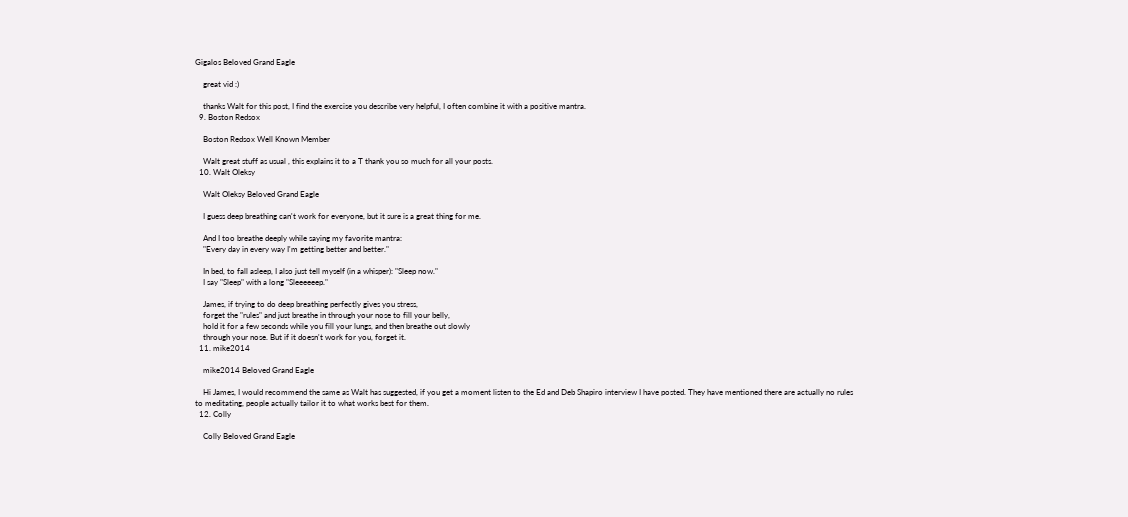Gigalos Beloved Grand Eagle

    great vid :)

    thanks Walt for this post, I find the exercise you describe very helpful, I often combine it with a positive mantra.
  9. Boston Redsox

    Boston Redsox Well Known Member

    Walt great stuff as usual , this explains it to a T thank you so much for all your posts.
  10. Walt Oleksy

    Walt Oleksy Beloved Grand Eagle

    I guess deep breathing can't work for everyone, but it sure is a great thing for me.

    And I too breathe deeply while saying my favorite mantra:
    "Every day in every way I'm getting better and better."

    In bed, to fall asleep, I also just tell myself (in a whisper): "Sleep now."
    I say "Sleep" with a long "Sleeeeeep."

    James, if trying to do deep breathing perfectly gives you stress,
    forget the "rules" and just breathe in through your nose to fill your belly,
    hold it for a few seconds while you fill your lungs, and then breathe out slowly
    through your nose. But if it doesn't work for you, forget it.
  11. mike2014

    mike2014 Beloved Grand Eagle

    Hi James, I would recommend the same as Walt has suggested, if you get a moment listen to the Ed and Deb Shapiro interview I have posted. They have mentioned there are actually no rules to meditating, people actually tailor it to what works best for them.
  12. Colly

    Colly Beloved Grand Eagle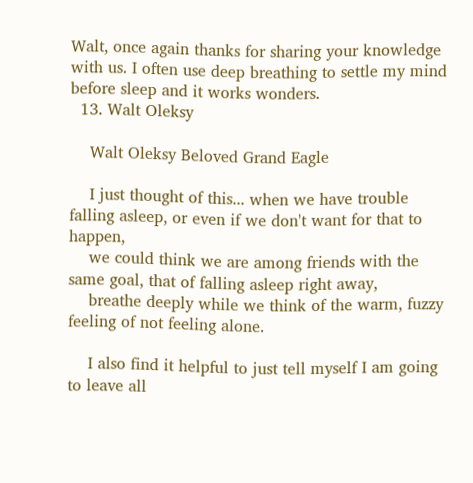Walt, once again thanks for sharing your knowledge with us. I often use deep breathing to settle my mind before sleep and it works wonders.
  13. Walt Oleksy

    Walt Oleksy Beloved Grand Eagle

    I just thought of this... when we have trouble falling asleep, or even if we don't want for that to happen,
    we could think we are among friends with the same goal, that of falling asleep right away,
    breathe deeply while we think of the warm, fuzzy feeling of not feeling alone.

    I also find it helpful to just tell myself I am going to leave all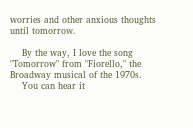worries and other anxious thoughts until tomorrow.

    By the way, I love the song "Tomorrow" from "Fiorello," the Broadway musical of the 1970s.
    You can hear it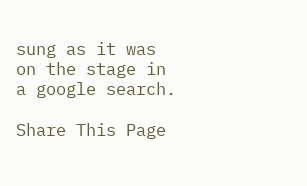sung as it was on the stage in a google search.

Share This Page